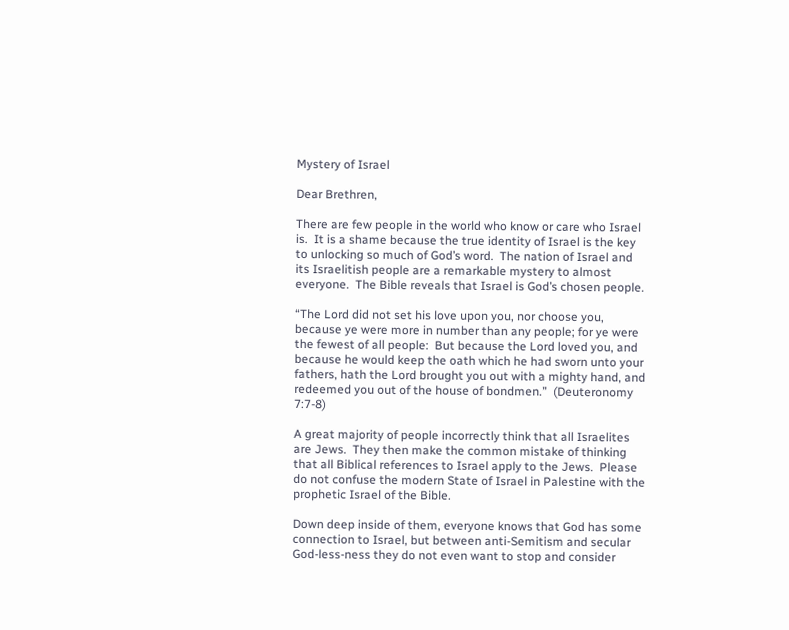Mystery of Israel

Dear Brethren,

There are few people in the world who know or care who Israel is.  It is a shame because the true identity of Israel is the key to unlocking so much of God’s word.  The nation of Israel and its Israelitish people are a remarkable mystery to almost everyone.  The Bible reveals that Israel is God’s chosen people.

“The Lord did not set his love upon you, nor choose you, because ye were more in number than any people; for ye were the fewest of all people:  But because the Lord loved you, and because he would keep the oath which he had sworn unto your fathers, hath the Lord brought you out with a mighty hand, and redeemed you out of the house of bondmen.”  (Deuteronomy 7:7-8)

A great majority of people incorrectly think that all Israelites are Jews.  They then make the common mistake of thinking that all Biblical references to Israel apply to the Jews.  Please do not confuse the modern State of Israel in Palestine with the prophetic Israel of the Bible.

Down deep inside of them, everyone knows that God has some connection to Israel, but between anti-Semitism and secular God-less-ness they do not even want to stop and consider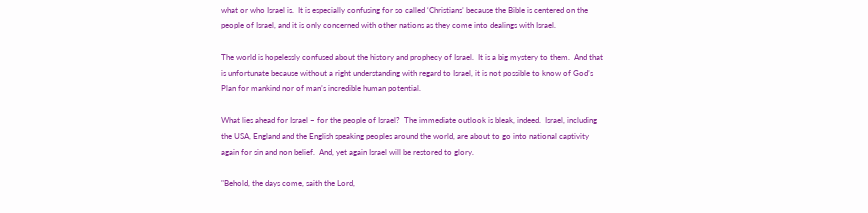what or who Israel is.  It is especially confusing for so called ‘Christians’ because the Bible is centered on the people of Israel, and it is only concerned with other nations as they come into dealings with Israel.

The world is hopelessly confused about the history and prophecy of Israel.  It is a big mystery to them.  And that is unfortunate because without a right understanding with regard to Israel, it is not possible to know of God’s Plan for mankind nor of man’s incredible human potential.

What lies ahead for Israel – for the people of Israel?  The immediate outlook is bleak, indeed.  Israel, including the USA, England and the English speaking peoples around the world, are about to go into national captivity again for sin and non belief.  And, yet again Israel will be restored to glory.

"Behold, the days come, saith the Lord,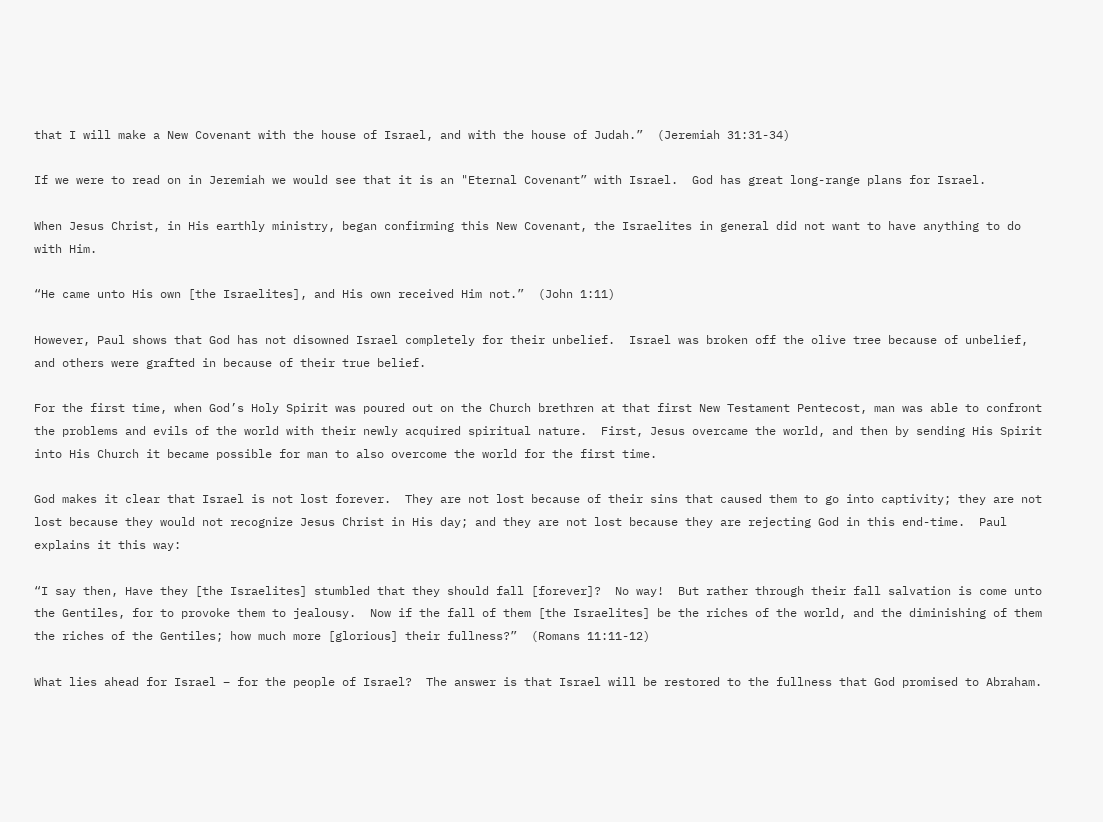that I will make a New Covenant with the house of Israel, and with the house of Judah.”  (Jeremiah 31:31-34)

If we were to read on in Jeremiah we would see that it is an "Eternal Covenant” with Israel.  God has great long-range plans for Israel.

When Jesus Christ, in His earthly ministry, began confirming this New Covenant, the Israelites in general did not want to have anything to do with Him.

“He came unto His own [the Israelites], and His own received Him not.”  (John 1:11)

However, Paul shows that God has not disowned Israel completely for their unbelief.  Israel was broken off the olive tree because of unbelief, and others were grafted in because of their true belief.

For the first time, when God’s Holy Spirit was poured out on the Church brethren at that first New Testament Pentecost, man was able to confront the problems and evils of the world with their newly acquired spiritual nature.  First, Jesus overcame the world, and then by sending His Spirit into His Church it became possible for man to also overcome the world for the first time.

God makes it clear that Israel is not lost forever.  They are not lost because of their sins that caused them to go into captivity; they are not lost because they would not recognize Jesus Christ in His day; and they are not lost because they are rejecting God in this end-time.  Paul explains it this way:

“I say then, Have they [the Israelites] stumbled that they should fall [forever]?  No way!  But rather through their fall salvation is come unto the Gentiles, for to provoke them to jealousy.  Now if the fall of them [the Israelites] be the riches of the world, and the diminishing of them the riches of the Gentiles; how much more [glorious] their fullness?”  (Romans 11:11-12)

What lies ahead for Israel – for the people of Israel?  The answer is that Israel will be restored to the fullness that God promised to Abraham.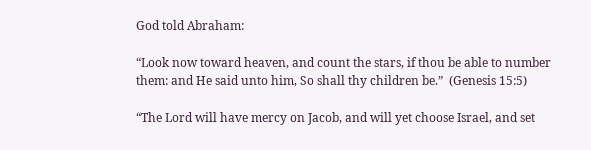God told Abraham:

“Look now toward heaven, and count the stars, if thou be able to number them: and He said unto him, So shall thy children be.”  (Genesis 15:5)

“The Lord will have mercy on Jacob, and will yet choose Israel, and set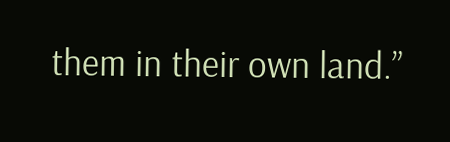them in their own land.”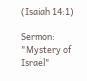(Isaiah 14:1)

Sermon:  "Mystery of Israel"